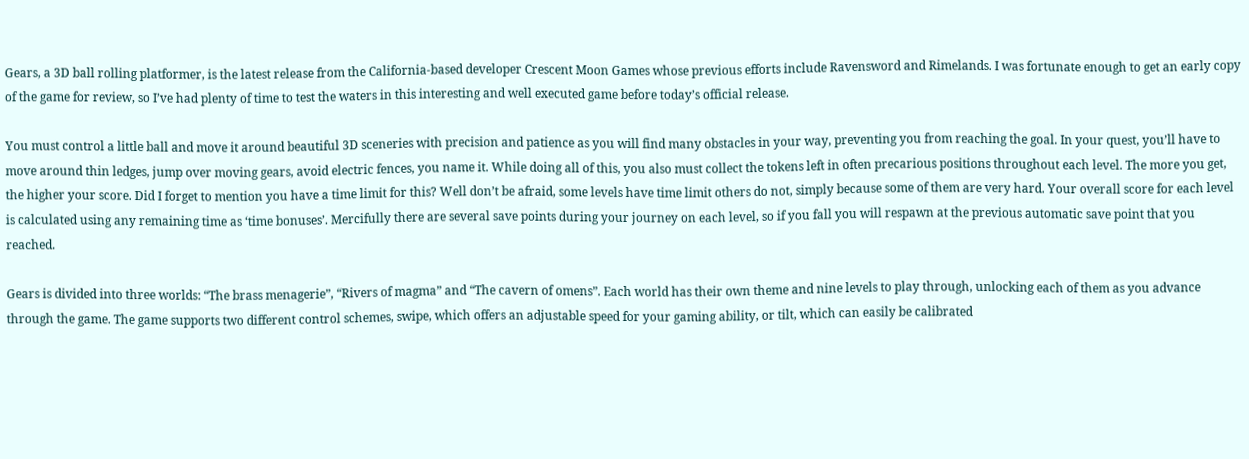Gears, a 3D ball rolling platformer, is the latest release from the California-based developer Crescent Moon Games whose previous efforts include Ravensword and Rimelands. I was fortunate enough to get an early copy of the game for review, so I’ve had plenty of time to test the waters in this interesting and well executed game before today’s official release.

You must control a little ball and move it around beautiful 3D sceneries with precision and patience as you will find many obstacles in your way, preventing you from reaching the goal. In your quest, you’ll have to move around thin ledges, jump over moving gears, avoid electric fences, you name it. While doing all of this, you also must collect the tokens left in often precarious positions throughout each level. The more you get, the higher your score. Did I forget to mention you have a time limit for this? Well don’t be afraid, some levels have time limit others do not, simply because some of them are very hard. Your overall score for each level is calculated using any remaining time as ‘time bonuses’. Mercifully there are several save points during your journey on each level, so if you fall you will respawn at the previous automatic save point that you reached.

Gears is divided into three worlds: “The brass menagerie”, “Rivers of magma” and “The cavern of omens”. Each world has their own theme and nine levels to play through, unlocking each of them as you advance through the game. The game supports two different control schemes, swipe, which offers an adjustable speed for your gaming ability, or tilt, which can easily be calibrated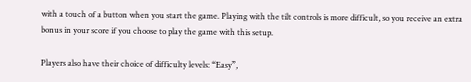with a touch of a button when you start the game. Playing with the tilt controls is more difficult, so you receive an extra bonus in your score if you choose to play the game with this setup.

Players also have their choice of difficulty levels: “Easy”,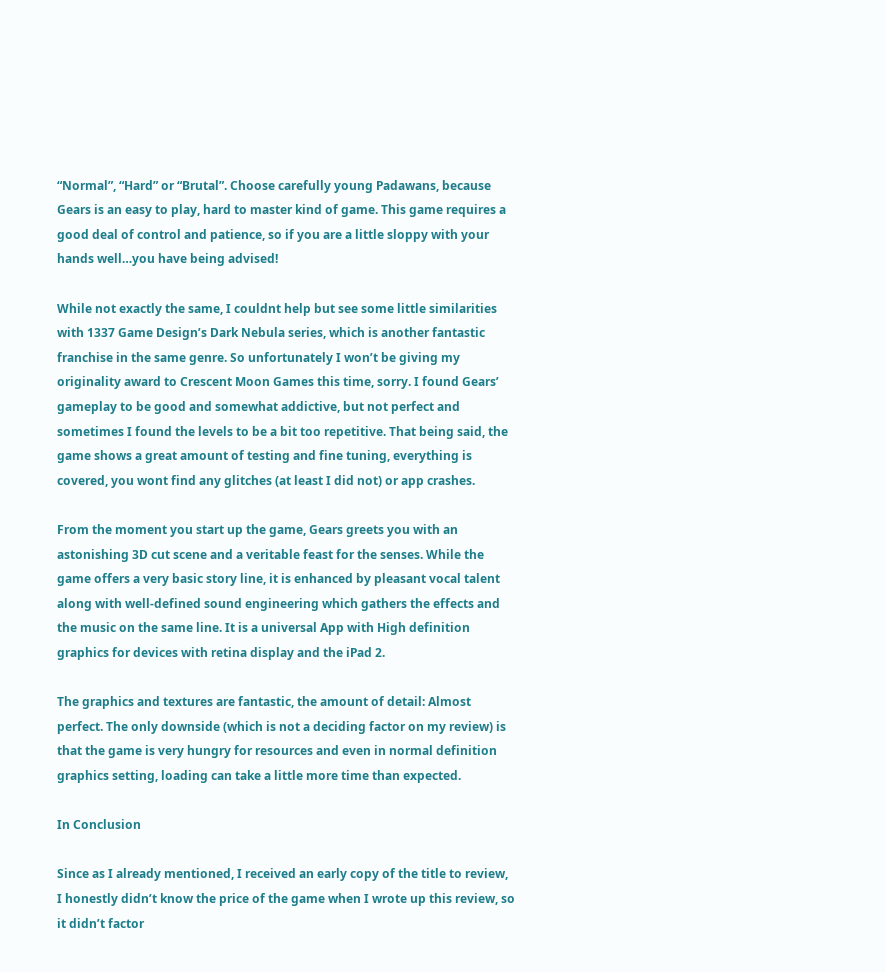“Normal”, “Hard” or “Brutal”. Choose carefully young Padawans, because Gears is an easy to play, hard to master kind of game. This game requires a good deal of control and patience, so if you are a little sloppy with your hands well…you have being advised!

While not exactly the same, I couldnt help but see some little similarities with 1337 Game Design’s Dark Nebula series, which is another fantastic franchise in the same genre. So unfortunately I won’t be giving my originality award to Crescent Moon Games this time, sorry. I found Gears’ gameplay to be good and somewhat addictive, but not perfect and sometimes I found the levels to be a bit too repetitive. That being said, the game shows a great amount of testing and fine tuning, everything is covered, you wont find any glitches (at least I did not) or app crashes.

From the moment you start up the game, Gears greets you with an astonishing 3D cut scene and a veritable feast for the senses. While the game offers a very basic story line, it is enhanced by pleasant vocal talent along with well-defined sound engineering which gathers the effects and the music on the same line. It is a universal App with High definition graphics for devices with retina display and the iPad 2.

The graphics and textures are fantastic, the amount of detail: Almost perfect. The only downside (which is not a deciding factor on my review) is that the game is very hungry for resources and even in normal definition graphics setting, loading can take a little more time than expected.

In Conclusion

Since as I already mentioned, I received an early copy of the title to review, I honestly didn’t know the price of the game when I wrote up this review, so it didn’t factor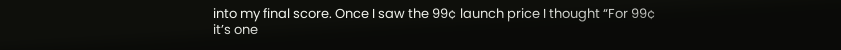into my final score. Once I saw the 99¢ launch price I thought “For 99¢ it’s one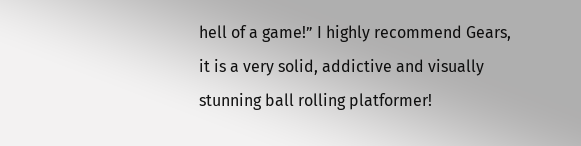hell of a game!” I highly recommend Gears, it is a very solid, addictive and visually stunning ball rolling platformer!